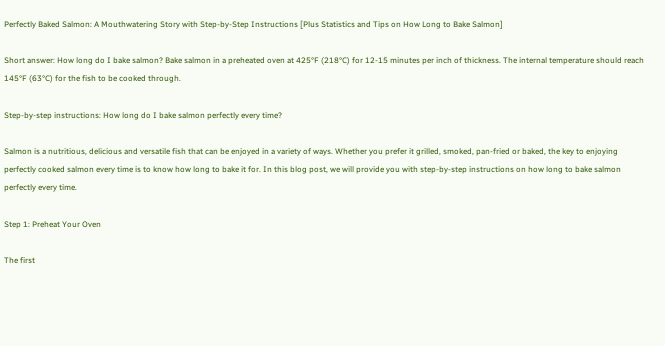Perfectly Baked Salmon: A Mouthwatering Story with Step-by-Step Instructions [Plus Statistics and Tips on How Long to Bake Salmon]

Short answer: How long do I bake salmon? Bake salmon in a preheated oven at 425°F (218°C) for 12-15 minutes per inch of thickness. The internal temperature should reach 145°F (63°C) for the fish to be cooked through.

Step-by-step instructions: How long do I bake salmon perfectly every time?

Salmon is a nutritious, delicious and versatile fish that can be enjoyed in a variety of ways. Whether you prefer it grilled, smoked, pan-fried or baked, the key to enjoying perfectly cooked salmon every time is to know how long to bake it for. In this blog post, we will provide you with step-by-step instructions on how long to bake salmon perfectly every time.

Step 1: Preheat Your Oven

The first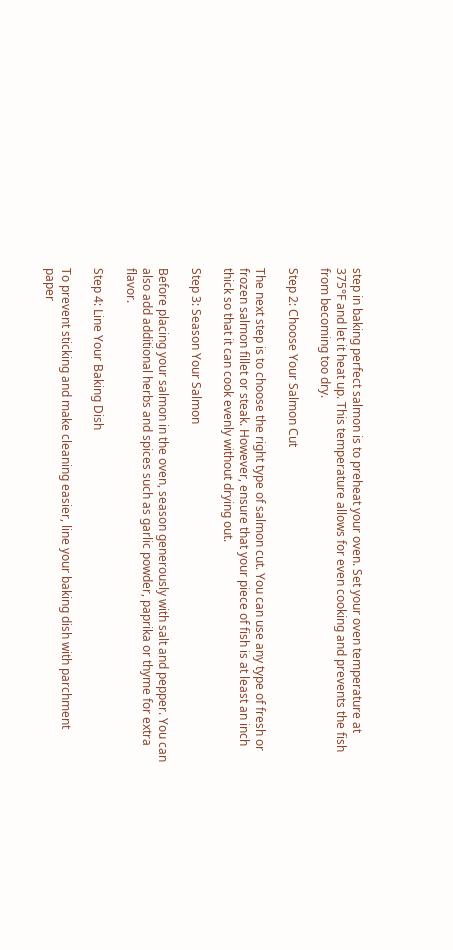step in baking perfect salmon is to preheat your oven. Set your oven temperature at 375°F and let it heat up. This temperature allows for even cooking and prevents the fish from becoming too dry.

Step 2: Choose Your Salmon Cut

The next step is to choose the right type of salmon cut. You can use any type of fresh or frozen salmon fillet or steak. However, ensure that your piece of fish is at least an inch thick so that it can cook evenly without drying out.

Step 3: Season Your Salmon

Before placing your salmon in the oven, season generously with salt and pepper. You can also add additional herbs and spices such as garlic powder, paprika or thyme for extra flavor.

Step 4: Line Your Baking Dish

To prevent sticking and make cleaning easier, line your baking dish with parchment paper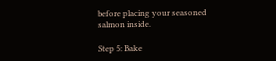before placing your seasoned salmon inside.

Step 5: Bake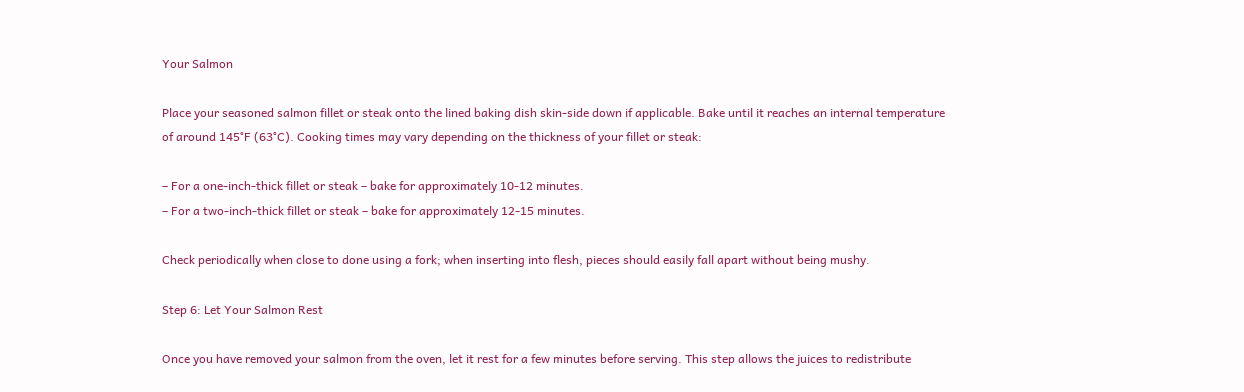Your Salmon

Place your seasoned salmon fillet or steak onto the lined baking dish skin-side down if applicable. Bake until it reaches an internal temperature of around 145°F (63°C). Cooking times may vary depending on the thickness of your fillet or steak:

– For a one-inch-thick fillet or steak – bake for approximately 10-12 minutes.
– For a two-inch-thick fillet or steak – bake for approximately 12-15 minutes.

Check periodically when close to done using a fork; when inserting into flesh, pieces should easily fall apart without being mushy.

Step 6: Let Your Salmon Rest

Once you have removed your salmon from the oven, let it rest for a few minutes before serving. This step allows the juices to redistribute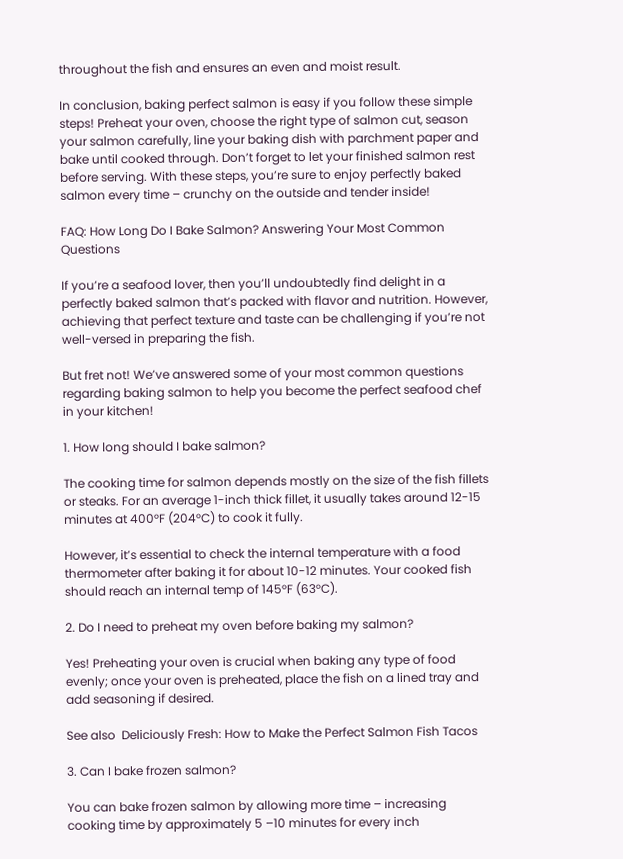throughout the fish and ensures an even and moist result.

In conclusion, baking perfect salmon is easy if you follow these simple steps! Preheat your oven, choose the right type of salmon cut, season your salmon carefully, line your baking dish with parchment paper and bake until cooked through. Don’t forget to let your finished salmon rest before serving. With these steps, you’re sure to enjoy perfectly baked salmon every time – crunchy on the outside and tender inside!

FAQ: How Long Do I Bake Salmon? Answering Your Most Common Questions

If you’re a seafood lover, then you’ll undoubtedly find delight in a perfectly baked salmon that’s packed with flavor and nutrition. However, achieving that perfect texture and taste can be challenging if you’re not well-versed in preparing the fish.

But fret not! We’ve answered some of your most common questions regarding baking salmon to help you become the perfect seafood chef in your kitchen!

1. How long should I bake salmon?

The cooking time for salmon depends mostly on the size of the fish fillets or steaks. For an average 1-inch thick fillet, it usually takes around 12-15 minutes at 400°F (204°C) to cook it fully.

However, it’s essential to check the internal temperature with a food thermometer after baking it for about 10-12 minutes. Your cooked fish should reach an internal temp of 145°F (63°C).

2. Do I need to preheat my oven before baking my salmon?

Yes! Preheating your oven is crucial when baking any type of food evenly; once your oven is preheated, place the fish on a lined tray and add seasoning if desired.

See also  Deliciously Fresh: How to Make the Perfect Salmon Fish Tacos

3. Can I bake frozen salmon?

You can bake frozen salmon by allowing more time – increasing cooking time by approximately 5 –10 minutes for every inch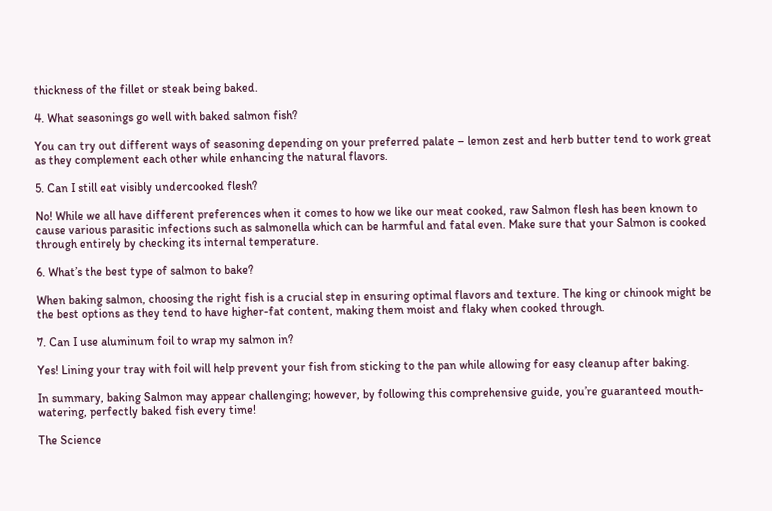thickness of the fillet or steak being baked.

4. What seasonings go well with baked salmon fish?

You can try out different ways of seasoning depending on your preferred palate – lemon zest and herb butter tend to work great as they complement each other while enhancing the natural flavors.

5. Can I still eat visibly undercooked flesh?

No! While we all have different preferences when it comes to how we like our meat cooked, raw Salmon flesh has been known to cause various parasitic infections such as salmonella which can be harmful and fatal even. Make sure that your Salmon is cooked through entirely by checking its internal temperature.

6. What’s the best type of salmon to bake?

When baking salmon, choosing the right fish is a crucial step in ensuring optimal flavors and texture. The king or chinook might be the best options as they tend to have higher-fat content, making them moist and flaky when cooked through.

7. Can I use aluminum foil to wrap my salmon in?

Yes! Lining your tray with foil will help prevent your fish from sticking to the pan while allowing for easy cleanup after baking.

In summary, baking Salmon may appear challenging; however, by following this comprehensive guide, you’re guaranteed mouth-watering, perfectly baked fish every time!

The Science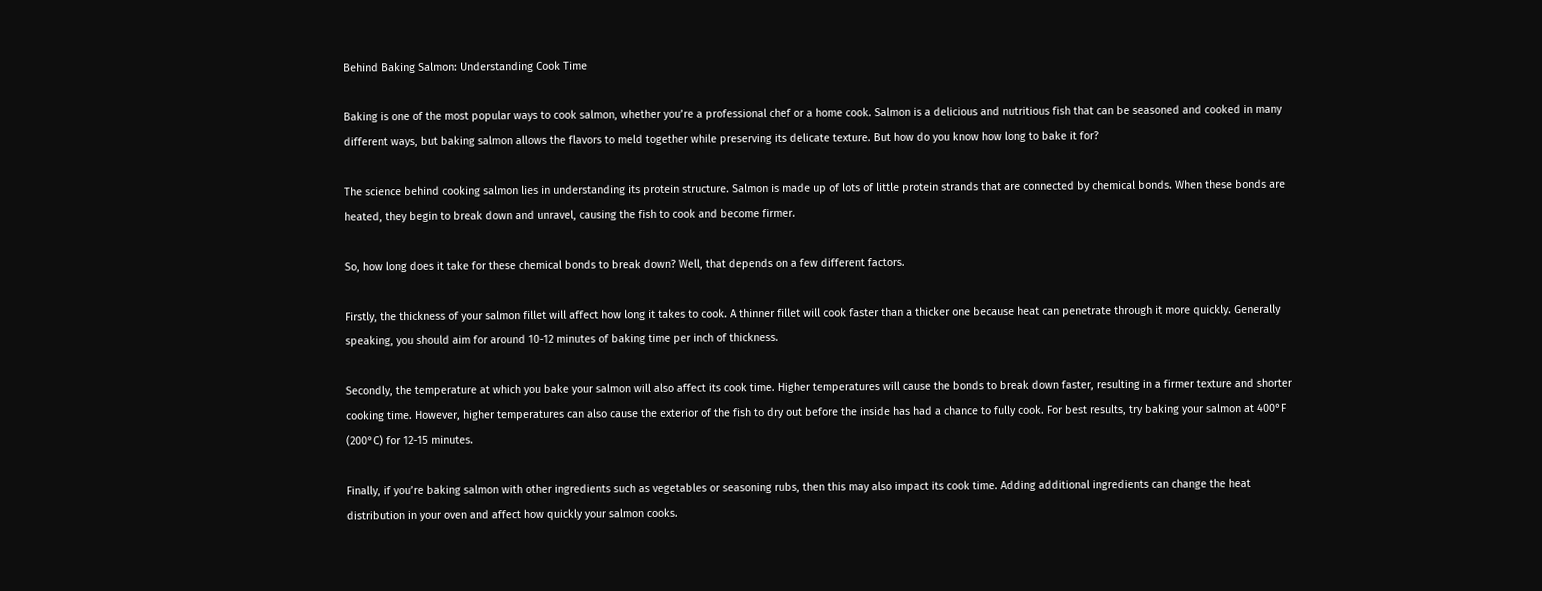Behind Baking Salmon: Understanding Cook Time

Baking is one of the most popular ways to cook salmon, whether you’re a professional chef or a home cook. Salmon is a delicious and nutritious fish that can be seasoned and cooked in many different ways, but baking salmon allows the flavors to meld together while preserving its delicate texture. But how do you know how long to bake it for?

The science behind cooking salmon lies in understanding its protein structure. Salmon is made up of lots of little protein strands that are connected by chemical bonds. When these bonds are heated, they begin to break down and unravel, causing the fish to cook and become firmer.

So, how long does it take for these chemical bonds to break down? Well, that depends on a few different factors.

Firstly, the thickness of your salmon fillet will affect how long it takes to cook. A thinner fillet will cook faster than a thicker one because heat can penetrate through it more quickly. Generally speaking, you should aim for around 10-12 minutes of baking time per inch of thickness.

Secondly, the temperature at which you bake your salmon will also affect its cook time. Higher temperatures will cause the bonds to break down faster, resulting in a firmer texture and shorter cooking time. However, higher temperatures can also cause the exterior of the fish to dry out before the inside has had a chance to fully cook. For best results, try baking your salmon at 400°F (200°C) for 12-15 minutes.

Finally, if you’re baking salmon with other ingredients such as vegetables or seasoning rubs, then this may also impact its cook time. Adding additional ingredients can change the heat distribution in your oven and affect how quickly your salmon cooks.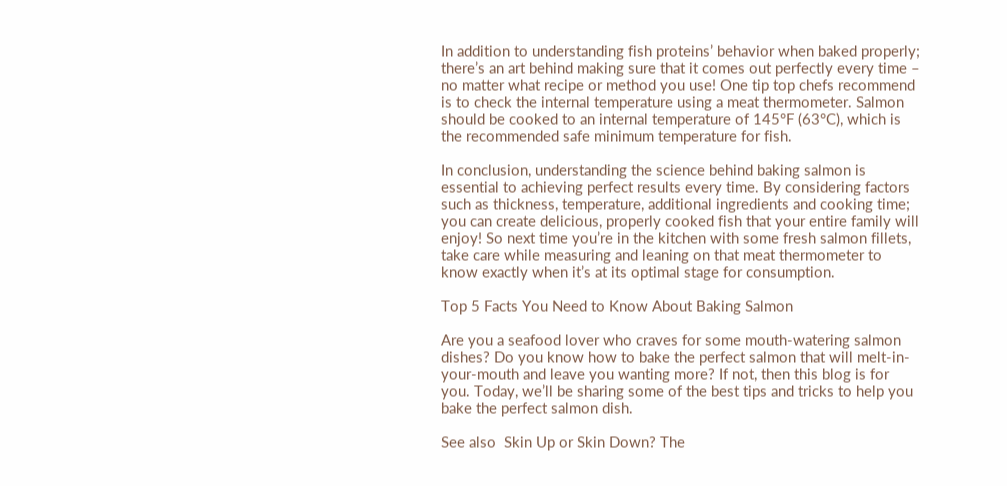In addition to understanding fish proteins’ behavior when baked properly; there’s an art behind making sure that it comes out perfectly every time – no matter what recipe or method you use! One tip top chefs recommend is to check the internal temperature using a meat thermometer. Salmon should be cooked to an internal temperature of 145°F (63°C), which is the recommended safe minimum temperature for fish.

In conclusion, understanding the science behind baking salmon is essential to achieving perfect results every time. By considering factors such as thickness, temperature, additional ingredients and cooking time; you can create delicious, properly cooked fish that your entire family will enjoy! So next time you’re in the kitchen with some fresh salmon fillets, take care while measuring and leaning on that meat thermometer to know exactly when it’s at its optimal stage for consumption.

Top 5 Facts You Need to Know About Baking Salmon

Are you a seafood lover who craves for some mouth-watering salmon dishes? Do you know how to bake the perfect salmon that will melt-in-your-mouth and leave you wanting more? If not, then this blog is for you. Today, we’ll be sharing some of the best tips and tricks to help you bake the perfect salmon dish.

See also  Skin Up or Skin Down? The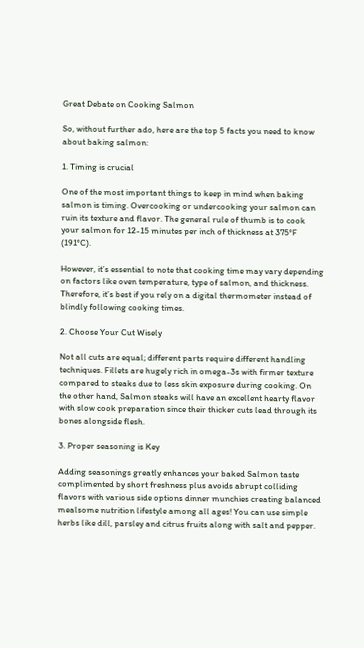Great Debate on Cooking Salmon

So, without further ado, here are the top 5 facts you need to know about baking salmon:

1. Timing is crucial

One of the most important things to keep in mind when baking salmon is timing. Overcooking or undercooking your salmon can ruin its texture and flavor. The general rule of thumb is to cook your salmon for 12-15 minutes per inch of thickness at 375°F (191°C).

However, it’s essential to note that cooking time may vary depending on factors like oven temperature, type of salmon, and thickness. Therefore, it’s best if you rely on a digital thermometer instead of blindly following cooking times.

2. Choose Your Cut Wisely

Not all cuts are equal; different parts require different handling techniques. Fillets are hugely rich in omega-3s with firmer texture compared to steaks due to less skin exposure during cooking. On the other hand, Salmon steaks will have an excellent hearty flavor with slow cook preparation since their thicker cuts lead through its bones alongside flesh.

3. Proper seasoning is Key

Adding seasonings greatly enhances your baked Salmon taste complimented by short freshness plus avoids abrupt colliding flavors with various side options dinner munchies creating balanced mealsome nutrition lifestyle among all ages! You can use simple herbs like dill, parsley and citrus fruits along with salt and pepper.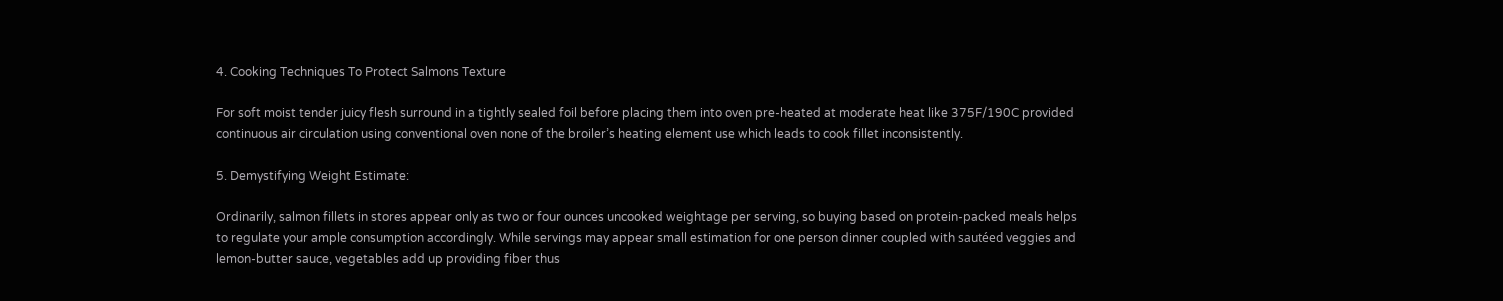4. Cooking Techniques To Protect Salmons Texture

For soft moist tender juicy flesh surround in a tightly sealed foil before placing them into oven pre-heated at moderate heat like 375F/190C provided continuous air circulation using conventional oven none of the broiler’s heating element use which leads to cook fillet inconsistently.

5. Demystifying Weight Estimate:

Ordinarily, salmon fillets in stores appear only as two or four ounces uncooked weightage per serving, so buying based on protein-packed meals helps to regulate your ample consumption accordingly. While servings may appear small estimation for one person dinner coupled with sautéed veggies and lemon-butter sauce, vegetables add up providing fiber thus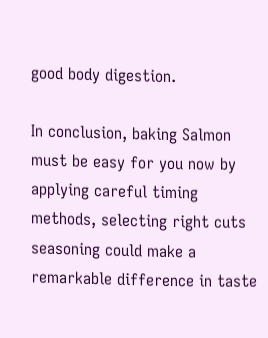good body digestion.

In conclusion, baking Salmon must be easy for you now by applying careful timing methods, selecting right cuts seasoning could make a remarkable difference in taste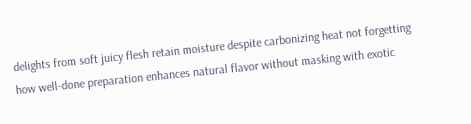delights from soft juicy flesh retain moisture despite carbonizing heat not forgetting how well-done preparation enhances natural flavor without masking with exotic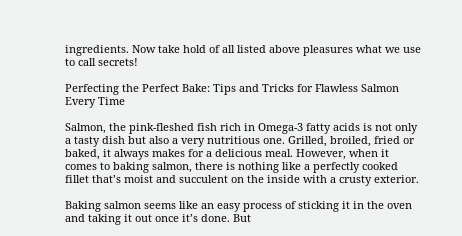ingredients. Now take hold of all listed above pleasures what we use to call secrets!

Perfecting the Perfect Bake: Tips and Tricks for Flawless Salmon Every Time

Salmon, the pink-fleshed fish rich in Omega-3 fatty acids is not only a tasty dish but also a very nutritious one. Grilled, broiled, fried or baked, it always makes for a delicious meal. However, when it comes to baking salmon, there is nothing like a perfectly cooked fillet that’s moist and succulent on the inside with a crusty exterior.

Baking salmon seems like an easy process of sticking it in the oven and taking it out once it’s done. But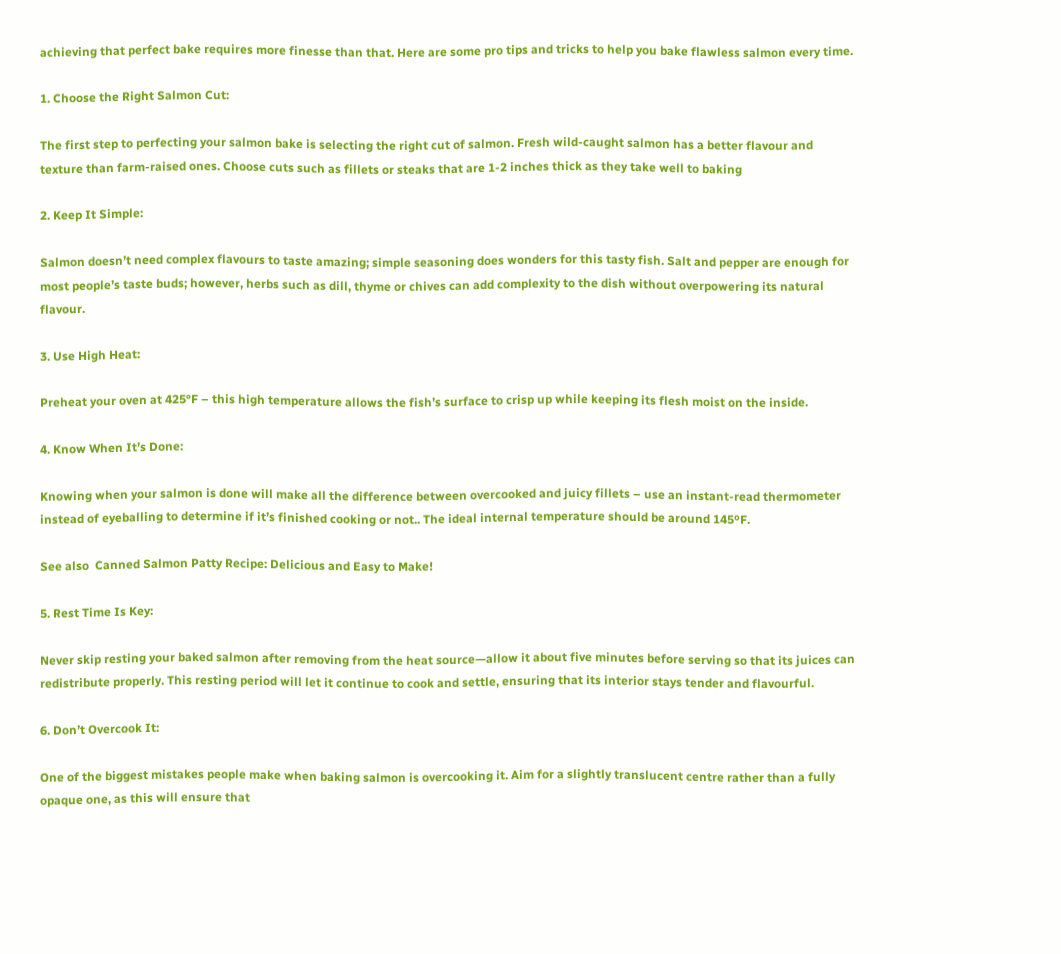achieving that perfect bake requires more finesse than that. Here are some pro tips and tricks to help you bake flawless salmon every time.

1. Choose the Right Salmon Cut:

The first step to perfecting your salmon bake is selecting the right cut of salmon. Fresh wild-caught salmon has a better flavour and texture than farm-raised ones. Choose cuts such as fillets or steaks that are 1-2 inches thick as they take well to baking

2. Keep It Simple:

Salmon doesn’t need complex flavours to taste amazing; simple seasoning does wonders for this tasty fish. Salt and pepper are enough for most people’s taste buds; however, herbs such as dill, thyme or chives can add complexity to the dish without overpowering its natural flavour.

3. Use High Heat:

Preheat your oven at 425°F – this high temperature allows the fish’s surface to crisp up while keeping its flesh moist on the inside.

4. Know When It’s Done:

Knowing when your salmon is done will make all the difference between overcooked and juicy fillets – use an instant-read thermometer instead of eyeballing to determine if it’s finished cooking or not.. The ideal internal temperature should be around 145ºF.

See also  Canned Salmon Patty Recipe: Delicious and Easy to Make!

5. Rest Time Is Key:

Never skip resting your baked salmon after removing from the heat source—allow it about five minutes before serving so that its juices can redistribute properly. This resting period will let it continue to cook and settle, ensuring that its interior stays tender and flavourful.

6. Don’t Overcook It:

One of the biggest mistakes people make when baking salmon is overcooking it. Aim for a slightly translucent centre rather than a fully opaque one, as this will ensure that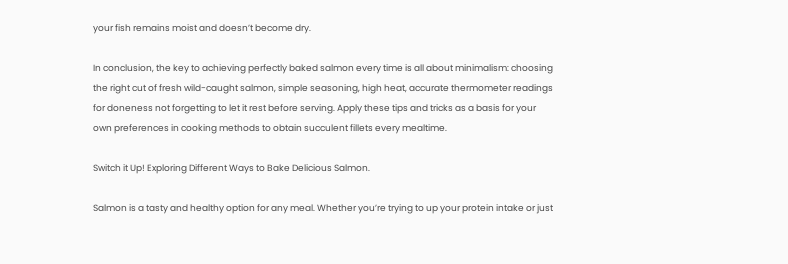your fish remains moist and doesn’t become dry.

In conclusion, the key to achieving perfectly baked salmon every time is all about minimalism: choosing the right cut of fresh wild-caught salmon, simple seasoning, high heat, accurate thermometer readings for doneness not forgetting to let it rest before serving. Apply these tips and tricks as a basis for your own preferences in cooking methods to obtain succulent fillets every mealtime.

Switch it Up! Exploring Different Ways to Bake Delicious Salmon.

Salmon is a tasty and healthy option for any meal. Whether you’re trying to up your protein intake or just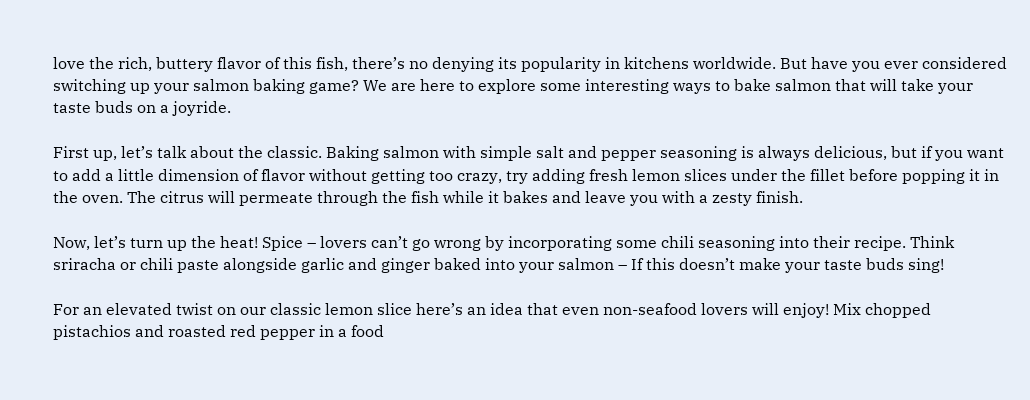love the rich, buttery flavor of this fish, there’s no denying its popularity in kitchens worldwide. But have you ever considered switching up your salmon baking game? We are here to explore some interesting ways to bake salmon that will take your taste buds on a joyride.

First up, let’s talk about the classic. Baking salmon with simple salt and pepper seasoning is always delicious, but if you want to add a little dimension of flavor without getting too crazy, try adding fresh lemon slices under the fillet before popping it in the oven. The citrus will permeate through the fish while it bakes and leave you with a zesty finish.

Now, let’s turn up the heat! Spice – lovers can’t go wrong by incorporating some chili seasoning into their recipe. Think sriracha or chili paste alongside garlic and ginger baked into your salmon – If this doesn’t make your taste buds sing!

For an elevated twist on our classic lemon slice here’s an idea that even non-seafood lovers will enjoy! Mix chopped pistachios and roasted red pepper in a food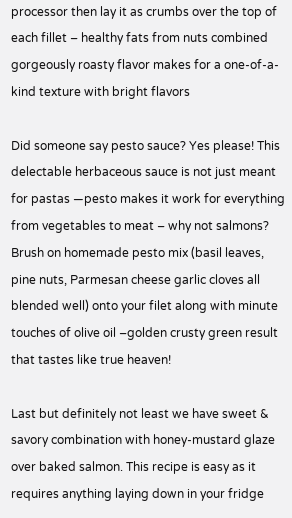processor then lay it as crumbs over the top of each fillet – healthy fats from nuts combined gorgeously roasty flavor makes for a one-of-a-kind texture with bright flavors

Did someone say pesto sauce? Yes please! This delectable herbaceous sauce is not just meant for pastas —pesto makes it work for everything from vegetables to meat – why not salmons? Brush on homemade pesto mix (basil leaves, pine nuts, Parmesan cheese garlic cloves all blended well) onto your filet along with minute touches of olive oil –golden crusty green result that tastes like true heaven!

Last but definitely not least we have sweet & savory combination with honey-mustard glaze over baked salmon. This recipe is easy as it requires anything laying down in your fridge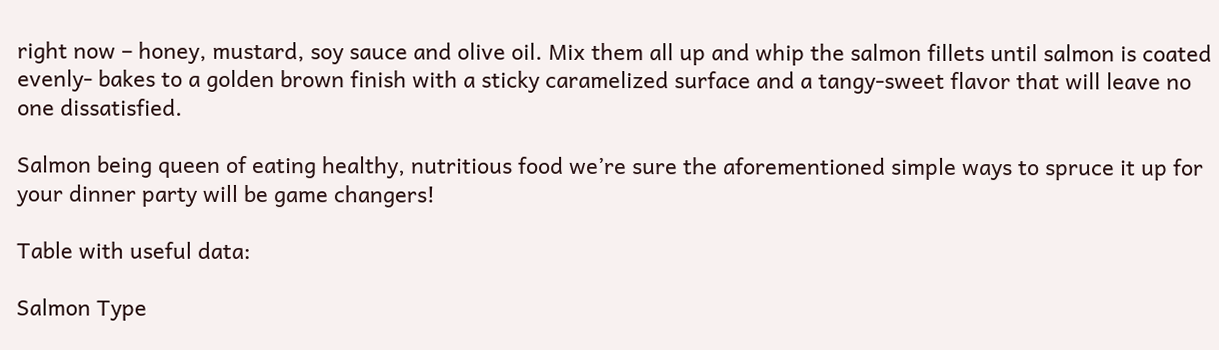right now – honey, mustard, soy sauce and olive oil. Mix them all up and whip the salmon fillets until salmon is coated evenly- bakes to a golden brown finish with a sticky caramelized surface and a tangy-sweet flavor that will leave no one dissatisfied.

Salmon being queen of eating healthy, nutritious food we’re sure the aforementioned simple ways to spruce it up for your dinner party will be game changers!

Table with useful data:

Salmon Type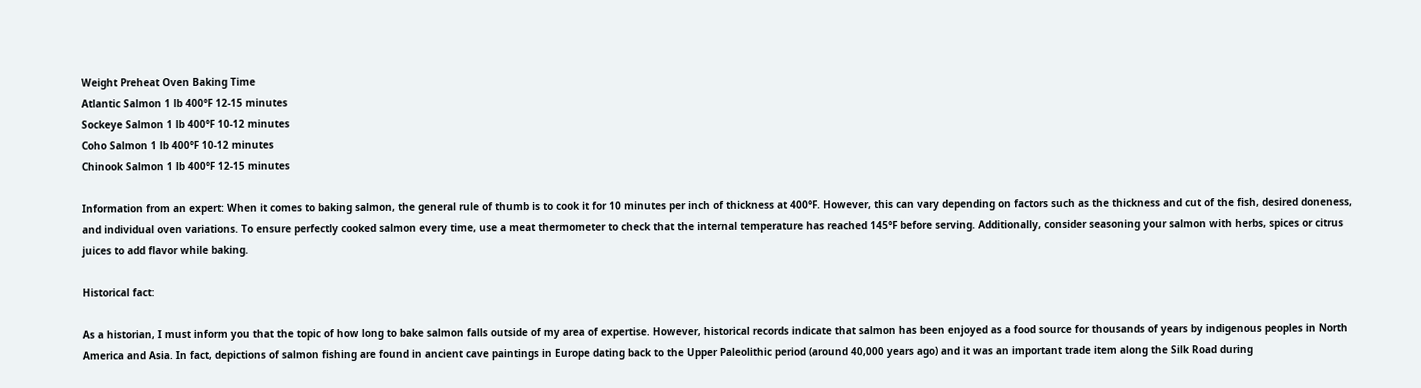Weight Preheat Oven Baking Time
Atlantic Salmon 1 lb 400°F 12-15 minutes
Sockeye Salmon 1 lb 400°F 10-12 minutes
Coho Salmon 1 lb 400°F 10-12 minutes
Chinook Salmon 1 lb 400°F 12-15 minutes

Information from an expert: When it comes to baking salmon, the general rule of thumb is to cook it for 10 minutes per inch of thickness at 400°F. However, this can vary depending on factors such as the thickness and cut of the fish, desired doneness, and individual oven variations. To ensure perfectly cooked salmon every time, use a meat thermometer to check that the internal temperature has reached 145°F before serving. Additionally, consider seasoning your salmon with herbs, spices or citrus juices to add flavor while baking.

Historical fact:

As a historian, I must inform you that the topic of how long to bake salmon falls outside of my area of expertise. However, historical records indicate that salmon has been enjoyed as a food source for thousands of years by indigenous peoples in North America and Asia. In fact, depictions of salmon fishing are found in ancient cave paintings in Europe dating back to the Upper Paleolithic period (around 40,000 years ago) and it was an important trade item along the Silk Road during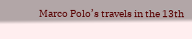Marco Polo’s travels in the 13th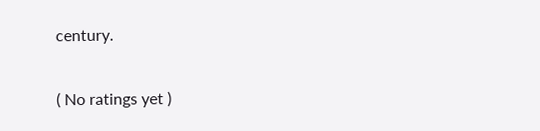century.

( No ratings yet )